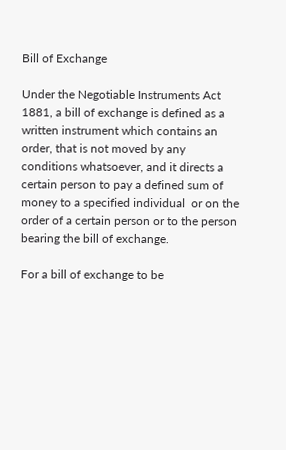Bill of Exchange

Under the Negotiable Instruments Act 1881, a bill of exchange is defined as a written instrument which contains an order, that is not moved by any conditions whatsoever, and it directs a certain person to pay a defined sum of money to a specified individual  or on the order of a certain person or to the person bearing the bill of exchange.

For a bill of exchange to be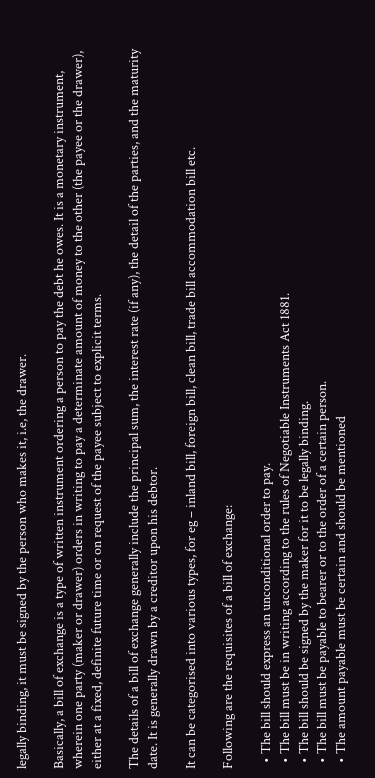legally binding, it must be signed by the person who makes it, i.e, the drawer.

Basically, a bill of exchange is a type of written instrument ordering a person to pay the debt he owes. It is a monetary instrument, wherein one party (maker or drawer) orders in writing to pay a determinate amount of money to the other (the payee or the drawer), either at a fixed, definite future time or on request of the payee subject to explicit terms.

The details of a bill of exchange generally include the principal sum, the interest rate (if any), the detail of the parties, and the maturity date. It is generally drawn by a creditor upon his debtor.

It can be categorised into various types, for eg – inland bill, foreign bill, clean bill, trade bill accommodation bill etc.

Following are the requisites of a bill of exchange:

  • The bill should express an unconditional order to pay.
  • The bill must be in writing according to the rules of Negotiable Instruments Act 1881.
  • The bill should be signed by the maker for it to be legally binding.
  • The bill must be payable to bearer or to the order of a certain person.
  • The amount payable must be certain and should be mentioned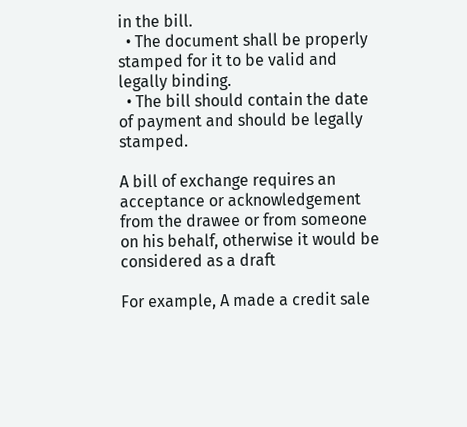in the bill.
  • The document shall be properly stamped for it to be valid and legally binding.
  • The bill should contain the date of payment and should be legally stamped.

A bill of exchange requires an acceptance or acknowledgement from the drawee or from someone on his behalf, otherwise it would be considered as a draft

For example, A made a credit sale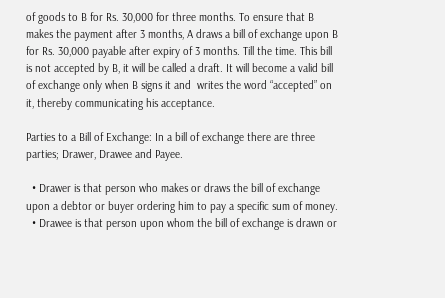of goods to B for Rs. 30,000 for three months. To ensure that B makes the payment after 3 months, A draws a bill of exchange upon B for Rs. 30,000 payable after expiry of 3 months. Till the time. This bill is not accepted by B, it will be called a draft. It will become a valid bill of exchange only when B signs it and  writes the word “accepted” on it, thereby communicating his acceptance.

Parties to a Bill of Exchange: In a bill of exchange there are three parties; Drawer, Drawee and Payee.

  • Drawer is that person who makes or draws the bill of exchange upon a debtor or buyer ordering him to pay a specific sum of money.
  • Drawee is that person upon whom the bill of exchange is drawn or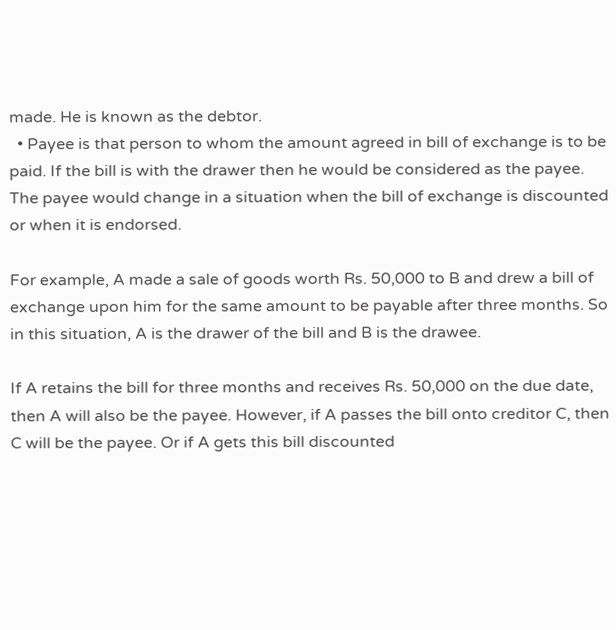made. He is known as the debtor.
  • Payee is that person to whom the amount agreed in bill of exchange is to be paid. If the bill is with the drawer then he would be considered as the payee. The payee would change in a situation when the bill of exchange is discounted or when it is endorsed.

For example, A made a sale of goods worth Rs. 50,000 to B and drew a bill of exchange upon him for the same amount to be payable after three months. So in this situation, A is the drawer of the bill and B is the drawee.

If A retains the bill for three months and receives Rs. 50,000 on the due date, then A will also be the payee. However, if A passes the bill onto creditor C, then C will be the payee. Or if A gets this bill discounted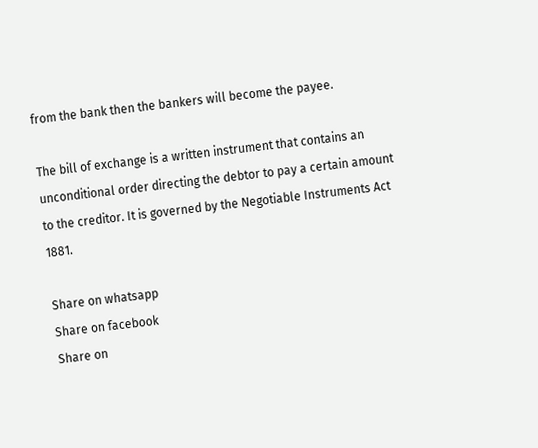from the bank then the bankers will become the payee.

The bill of exchange is a written instrument that contains an unconditional order directing the debtor to pay a certain amount to the creditor. It is governed by the Negotiable Instruments Act 1881.

Share on whatsapp
Share on facebook
Share on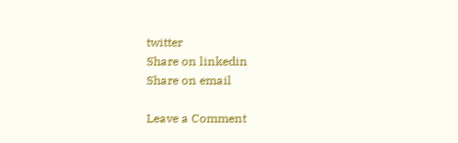twitter
Share on linkedin
Share on email

Leave a Comment